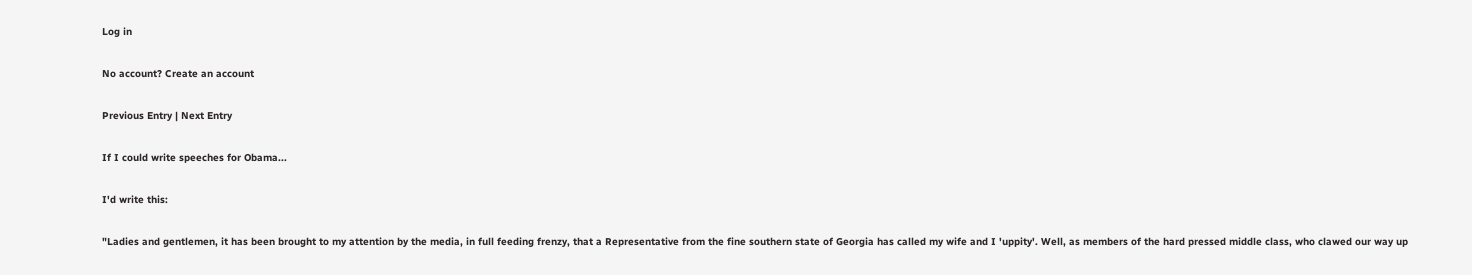Log in

No account? Create an account

Previous Entry | Next Entry

If I could write speeches for Obama...

I'd write this:

"Ladies and gentlemen, it has been brought to my attention by the media, in full feeding frenzy, that a Representative from the fine southern state of Georgia has called my wife and I 'uppity'. Well, as members of the hard pressed middle class, who clawed our way up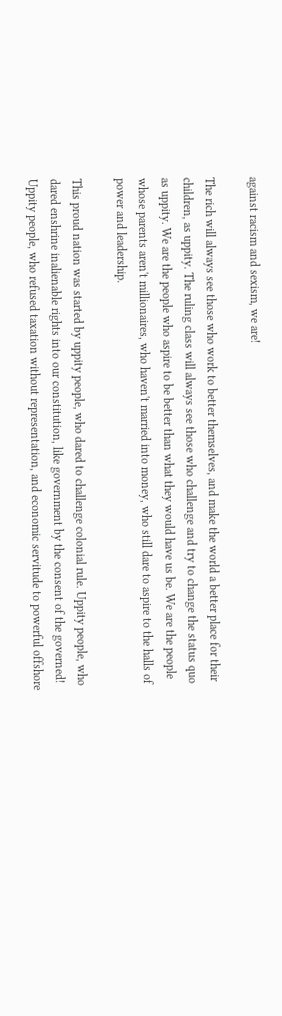against racism and sexism, we are!

The rich will always see those who work to better themselves, and make the world a better place for their children, as uppity. The ruling class will always see those who challenge and try to change the status quo as uppity. We are the people who aspire to be better than what they would have us be. We are the people whose parents aren't millionaires, who haven't married into money, who still dare to aspire to the halls of power and leadership.

This proud nation was started by uppity people, who dared to challenge colonial rule. Uppity people, who dared enshrine inalienable rights into our constitution, like government by the consent of the governed! Uppity people, who refused taxation without representation, and economic servitude to powerful offshore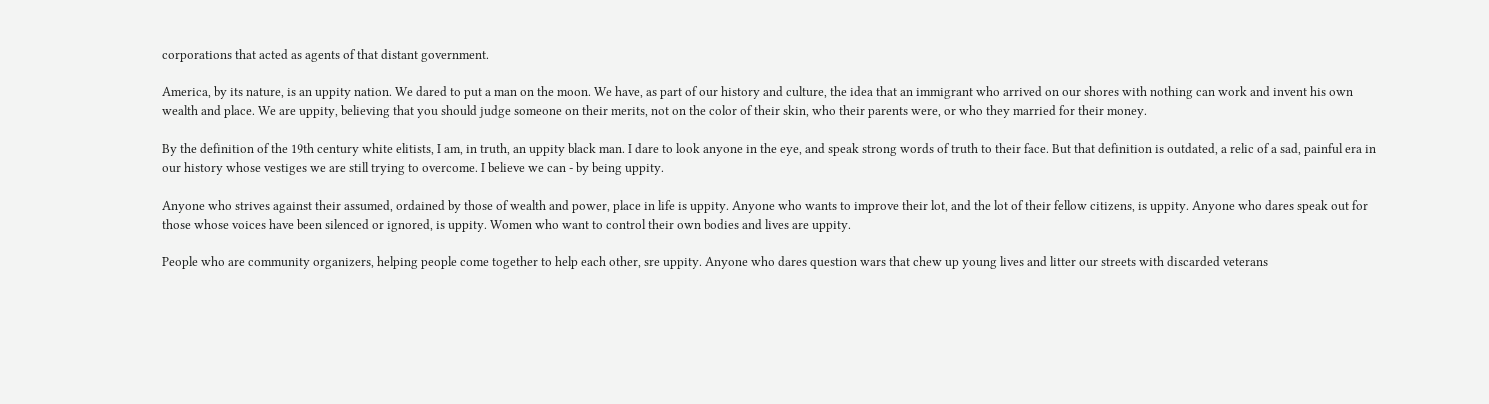corporations that acted as agents of that distant government.

America, by its nature, is an uppity nation. We dared to put a man on the moon. We have, as part of our history and culture, the idea that an immigrant who arrived on our shores with nothing can work and invent his own wealth and place. We are uppity, believing that you should judge someone on their merits, not on the color of their skin, who their parents were, or who they married for their money.

By the definition of the 19th century white elitists, I am, in truth, an uppity black man. I dare to look anyone in the eye, and speak strong words of truth to their face. But that definition is outdated, a relic of a sad, painful era in our history whose vestiges we are still trying to overcome. I believe we can - by being uppity.

Anyone who strives against their assumed, ordained by those of wealth and power, place in life is uppity. Anyone who wants to improve their lot, and the lot of their fellow citizens, is uppity. Anyone who dares speak out for those whose voices have been silenced or ignored, is uppity. Women who want to control their own bodies and lives are uppity.

People who are community organizers, helping people come together to help each other, sre uppity. Anyone who dares question wars that chew up young lives and litter our streets with discarded veterans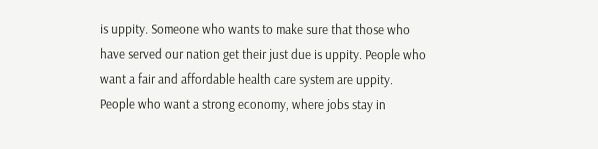is uppity. Someone who wants to make sure that those who have served our nation get their just due is uppity. People who want a fair and affordable health care system are uppity. People who want a strong economy, where jobs stay in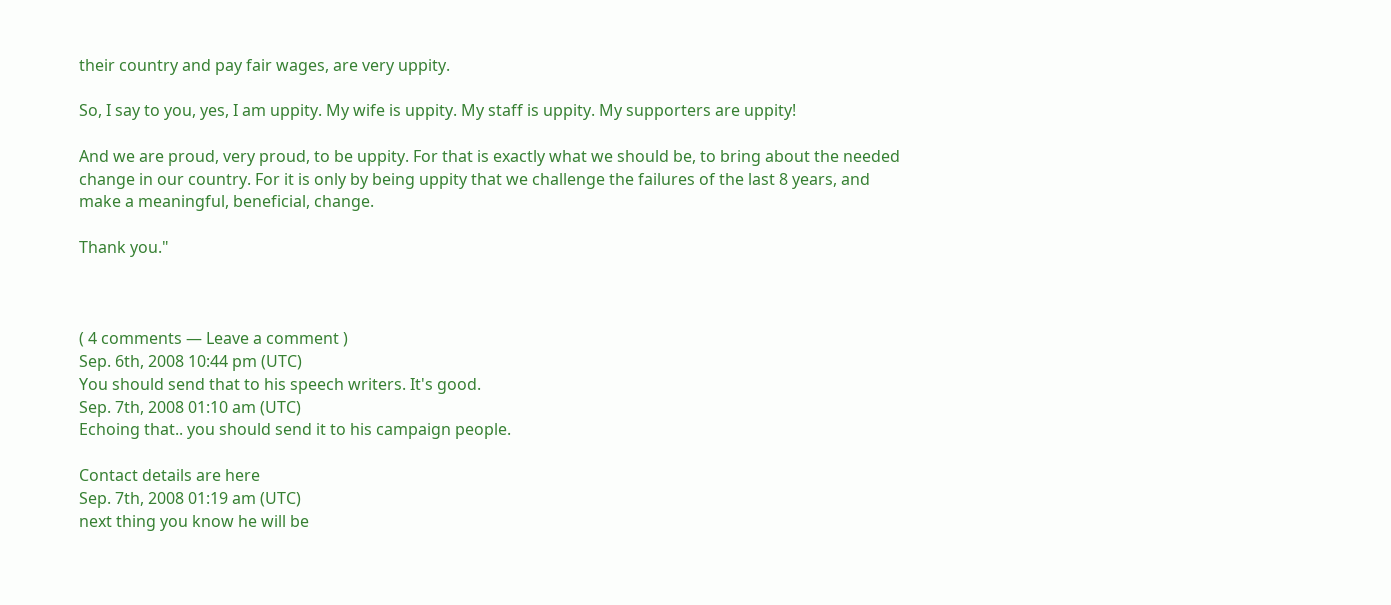their country and pay fair wages, are very uppity.

So, I say to you, yes, I am uppity. My wife is uppity. My staff is uppity. My supporters are uppity!

And we are proud, very proud, to be uppity. For that is exactly what we should be, to bring about the needed change in our country. For it is only by being uppity that we challenge the failures of the last 8 years, and make a meaningful, beneficial, change.

Thank you."



( 4 comments — Leave a comment )
Sep. 6th, 2008 10:44 pm (UTC)
You should send that to his speech writers. It's good.
Sep. 7th, 2008 01:10 am (UTC)
Echoing that.. you should send it to his campaign people.

Contact details are here
Sep. 7th, 2008 01:19 am (UTC)
next thing you know he will be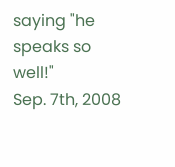saying "he speaks so well!"
Sep. 7th, 2008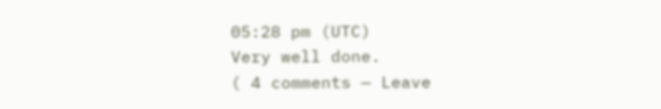05:28 pm (UTC)
Very well done.
( 4 comments — Leave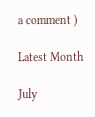a comment )

Latest Month

July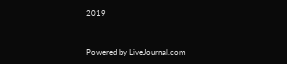2019


Powered by LiveJournal.com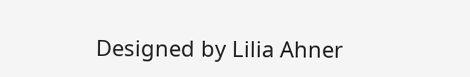Designed by Lilia Ahner